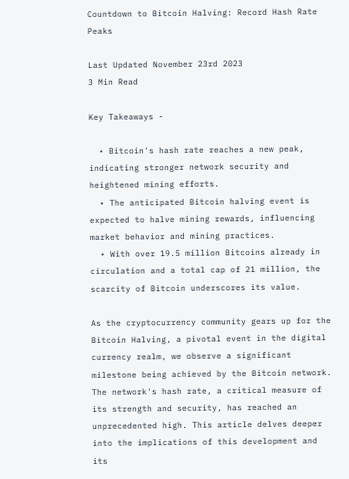Countdown to Bitcoin Halving: Record Hash Rate Peaks

Last Updated November 23rd 2023
3 Min Read

Key Takeaways -

  • Bitcoin's hash rate reaches a new peak, indicating stronger network security and heightened mining efforts.
  • The anticipated Bitcoin halving event is expected to halve mining rewards, influencing market behavior and mining practices.
  • With over 19.5 million Bitcoins already in circulation and a total cap of 21 million, the scarcity of Bitcoin underscores its value.

As the cryptocurrency community gears up for the Bitcoin Halving, a pivotal event in the digital currency realm, we observe a significant milestone being achieved by the Bitcoin network. The network's hash rate, a critical measure of its strength and security, has reached an unprecedented high. This article delves deeper into the implications of this development and its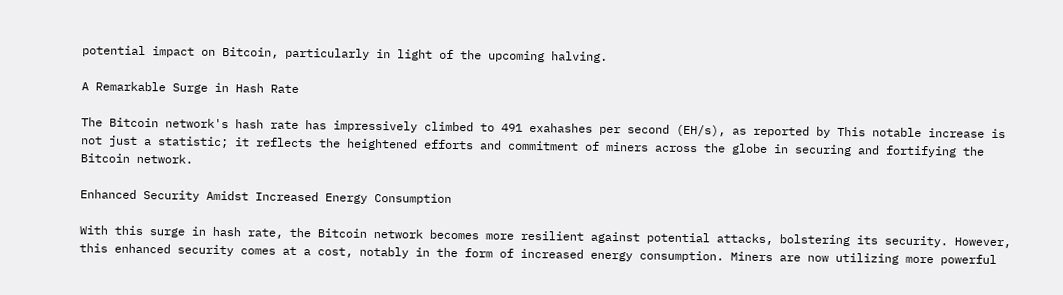potential impact on Bitcoin, particularly in light of the upcoming halving.

A Remarkable Surge in Hash Rate

The Bitcoin network's hash rate has impressively climbed to 491 exahashes per second (EH/s), as reported by This notable increase is not just a statistic; it reflects the heightened efforts and commitment of miners across the globe in securing and fortifying the Bitcoin network.

Enhanced Security Amidst Increased Energy Consumption

With this surge in hash rate, the Bitcoin network becomes more resilient against potential attacks, bolstering its security. However, this enhanced security comes at a cost, notably in the form of increased energy consumption. Miners are now utilizing more powerful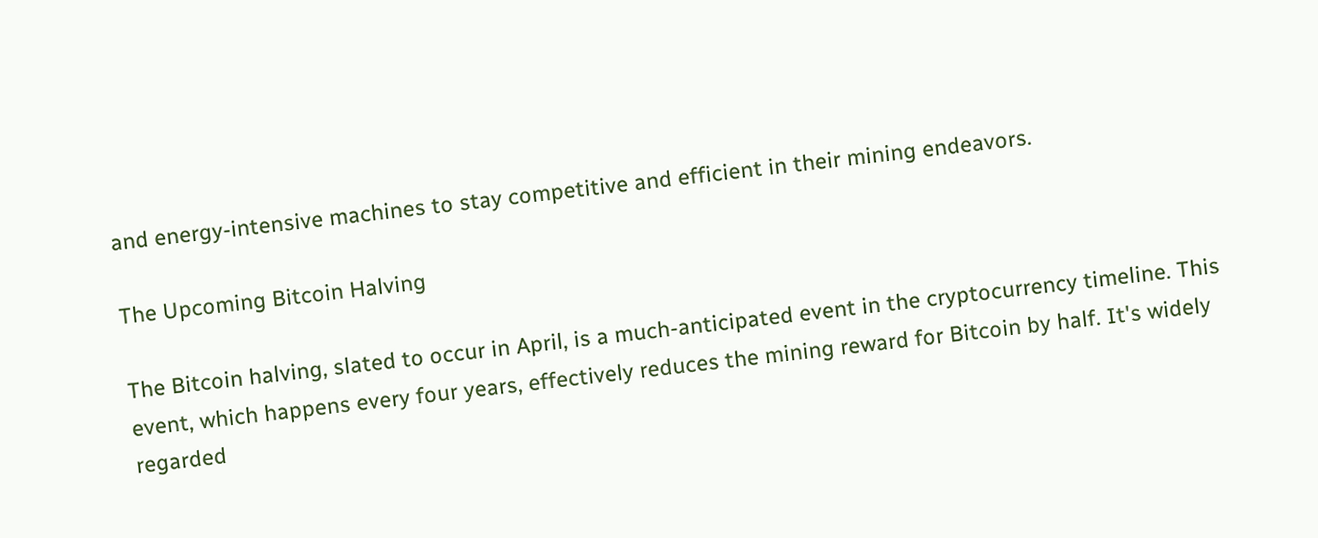and energy-intensive machines to stay competitive and efficient in their mining endeavors.

The Upcoming Bitcoin Halving

The Bitcoin halving, slated to occur in April, is a much-anticipated event in the cryptocurrency timeline. This event, which happens every four years, effectively reduces the mining reward for Bitcoin by half. It's widely regarded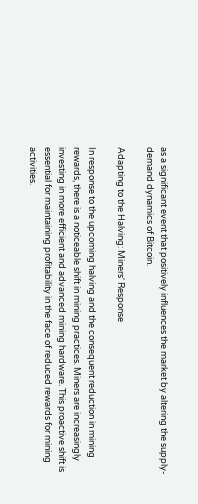as a significant event that positively influences the market by altering the supply-demand dynamics of Bitcoin.

Adapting to the Halving: Miners' Response

In response to the upcoming halving and the consequent reduction in mining rewards, there is a noticeable shift in mining practices. Miners are increasingly investing in more efficient and advanced mining hardware. This proactive shift is essential for maintaining profitability in the face of reduced rewards for mining activities.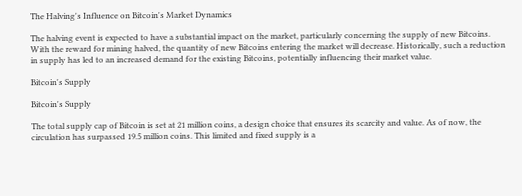The Halving's Influence on Bitcoin's Market Dynamics

The halving event is expected to have a substantial impact on the market, particularly concerning the supply of new Bitcoins. With the reward for mining halved, the quantity of new Bitcoins entering the market will decrease. Historically, such a reduction in supply has led to an increased demand for the existing Bitcoins, potentially influencing their market value.

Bitcoin's Supply

Bitcoin's Supply

The total supply cap of Bitcoin is set at 21 million coins, a design choice that ensures its scarcity and value. As of now, the circulation has surpassed 19.5 million coins. This limited and fixed supply is a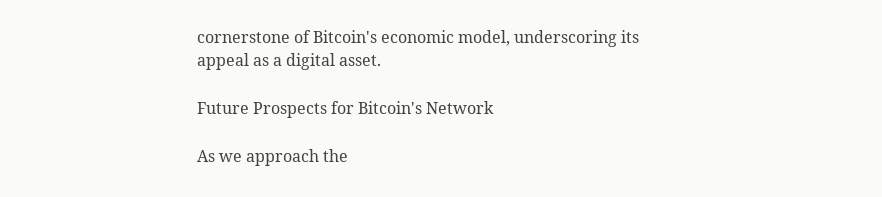cornerstone of Bitcoin's economic model, underscoring its appeal as a digital asset.

Future Prospects for Bitcoin's Network

As we approach the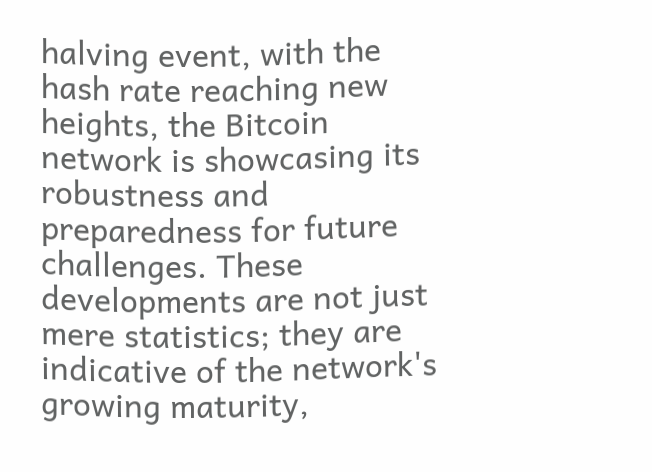halving event, with the hash rate reaching new heights, the Bitcoin network is showcasing its robustness and preparedness for future challenges. These developments are not just mere statistics; they are indicative of the network's growing maturity,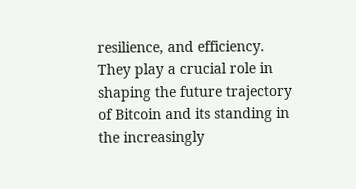resilience, and efficiency. They play a crucial role in shaping the future trajectory of Bitcoin and its standing in the increasingly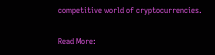competitive world of cryptocurrencies.

Read More: